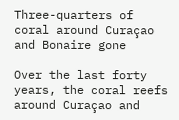Three-quarters of coral around Curaçao and Bonaire gone

Over the last forty years, the coral reefs around Curaçao and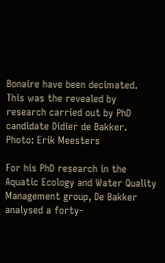Bonaire have been decimated. This was the revealed by research carried out by PhD candidate Didier de Bakker.
Photo: Erik Meesters

For his PhD research in the Aquatic Ecology and Water Quality Management group, De Bakker analysed a forty-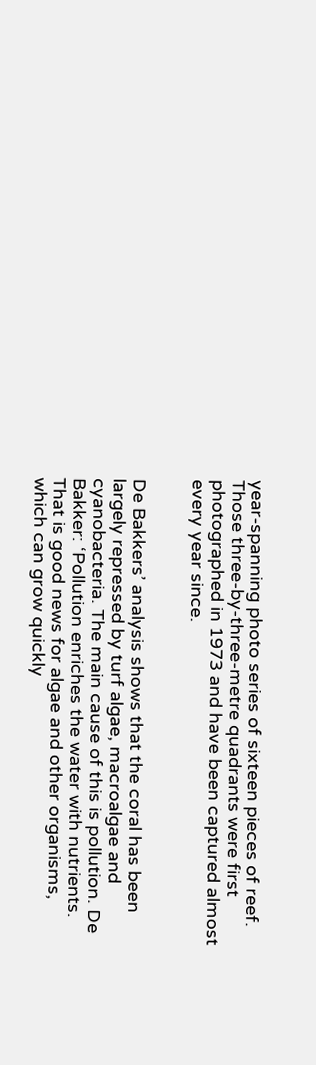year-spanning photo series of sixteen pieces of reef. Those three-by-three-metre quadrants were first photographed in 1973 and have been captured almost every year since.


De Bakkers’ analysis shows that the coral has been largely repressed by turf algae, macroalgae and cyanobacteria. The main cause of this is pollution. De Bakker: ‘Pollution enriches the water with nutrients. That is good news for algae and other organisms, which can grow quickly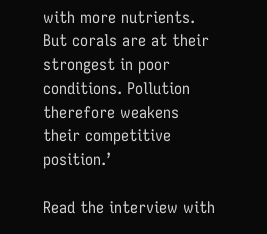with more nutrients. But corals are at their strongest in poor conditions. Pollution therefore weakens their competitive position.’

Read the interview with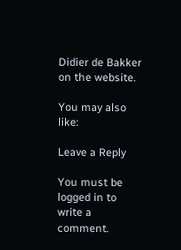Didier de Bakker on the website.

You may also like:

Leave a Reply

You must be logged in to write a comment.